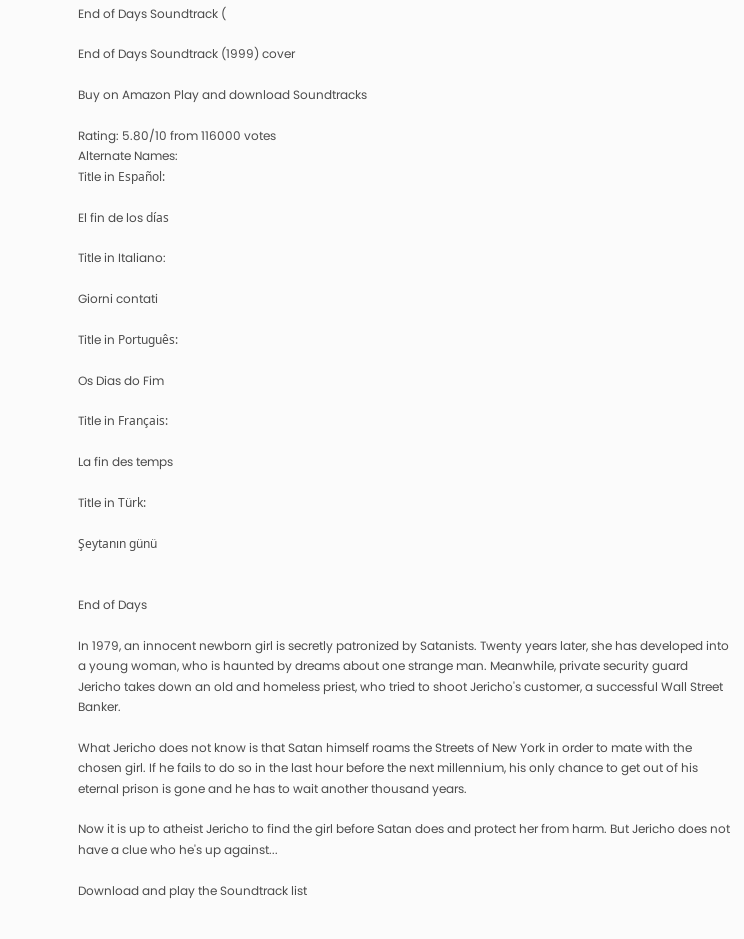End of Days Soundtrack (

End of Days Soundtrack (1999) cover

Buy on Amazon Play and download Soundtracks

Rating: 5.80/10 from 116000 votes
Alternate Names:
Title in Español:

El fin de los días

Title in Italiano:

Giorni contati

Title in Português:

Os Dias do Fim

Title in Français:

La fin des temps

Title in Türk:

Şeytanın günü


End of Days

In 1979, an innocent newborn girl is secretly patronized by Satanists. Twenty years later, she has developed into a young woman, who is haunted by dreams about one strange man. Meanwhile, private security guard Jericho takes down an old and homeless priest, who tried to shoot Jericho's customer, a successful Wall Street Banker.

What Jericho does not know is that Satan himself roams the Streets of New York in order to mate with the chosen girl. If he fails to do so in the last hour before the next millennium, his only chance to get out of his eternal prison is gone and he has to wait another thousand years.

Now it is up to atheist Jericho to find the girl before Satan does and protect her from harm. But Jericho does not have a clue who he's up against...

Download and play the Soundtrack list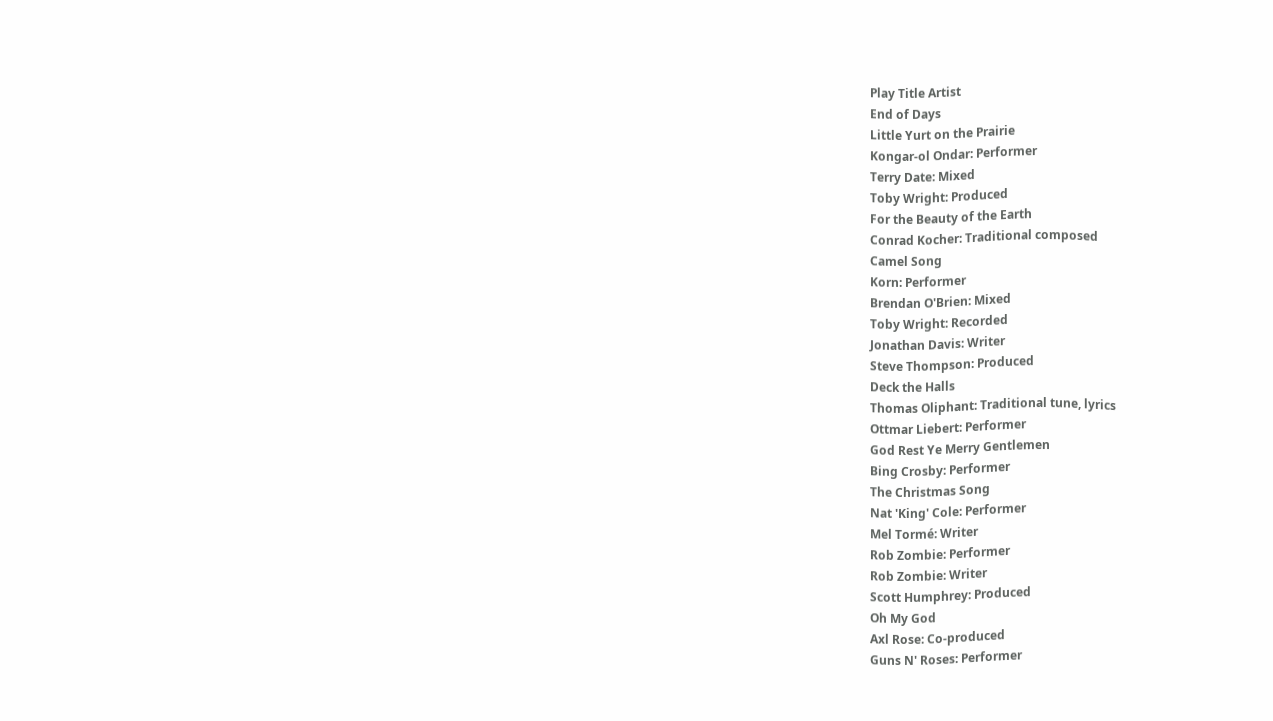Play Title Artist
End of Days
Little Yurt on the Prairie
Kongar-ol Ondar: Performer
Terry Date: Mixed
Toby Wright: Produced
For the Beauty of the Earth
Conrad Kocher: Traditional composed
Camel Song
Korn: Performer
Brendan O'Brien: Mixed
Toby Wright: Recorded
Jonathan Davis: Writer
Steve Thompson: Produced
Deck the Halls
Thomas Oliphant: Traditional tune, lyrics
Ottmar Liebert: Performer
God Rest Ye Merry Gentlemen
Bing Crosby: Performer
The Christmas Song
Nat 'King' Cole: Performer
Mel Tormé: Writer
Rob Zombie: Performer
Rob Zombie: Writer
Scott Humphrey: Produced
Oh My God
Axl Rose: Co-produced
Guns N' Roses: Performer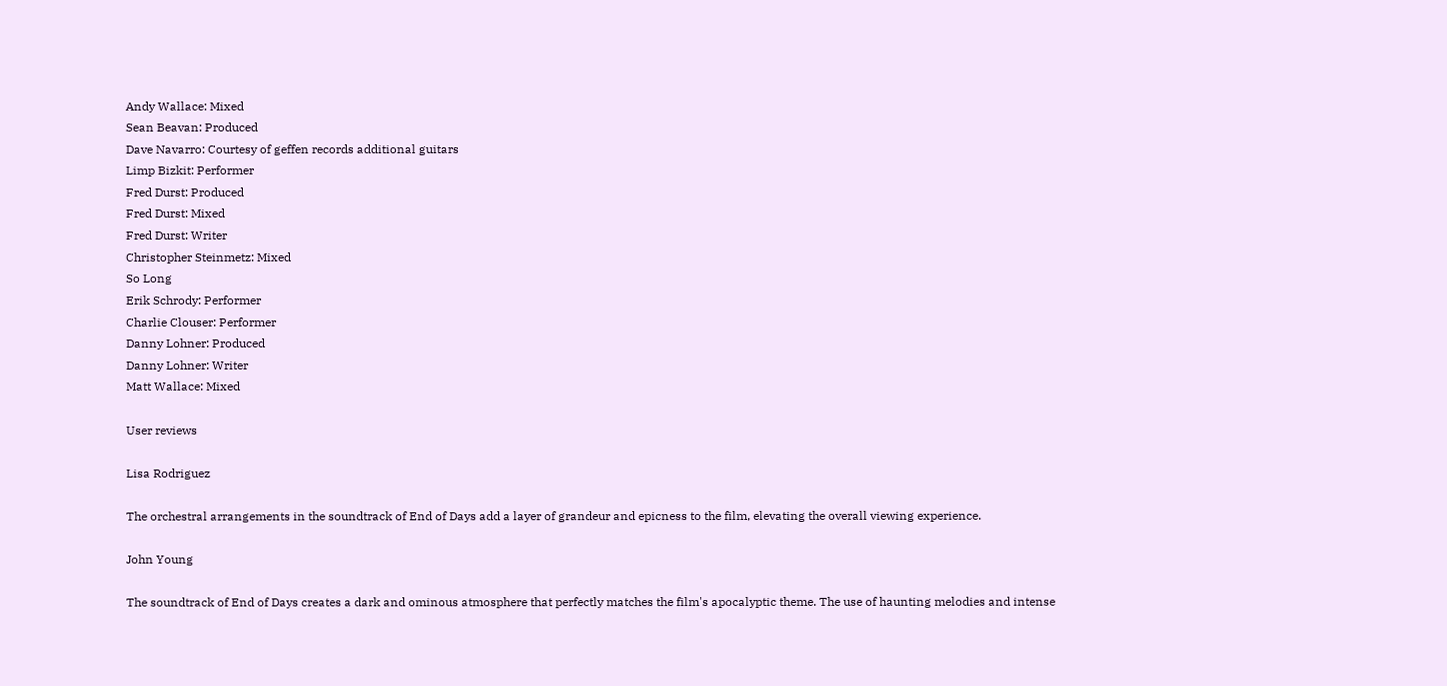Andy Wallace: Mixed
Sean Beavan: Produced
Dave Navarro: Courtesy of geffen records additional guitars
Limp Bizkit: Performer
Fred Durst: Produced
Fred Durst: Mixed
Fred Durst: Writer
Christopher Steinmetz: Mixed
So Long
Erik Schrody: Performer
Charlie Clouser: Performer
Danny Lohner: Produced
Danny Lohner: Writer
Matt Wallace: Mixed

User reviews

Lisa Rodriguez

The orchestral arrangements in the soundtrack of End of Days add a layer of grandeur and epicness to the film, elevating the overall viewing experience.

John Young

The soundtrack of End of Days creates a dark and ominous atmosphere that perfectly matches the film's apocalyptic theme. The use of haunting melodies and intense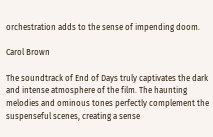orchestration adds to the sense of impending doom.

Carol Brown

The soundtrack of End of Days truly captivates the dark and intense atmosphere of the film. The haunting melodies and ominous tones perfectly complement the suspenseful scenes, creating a sense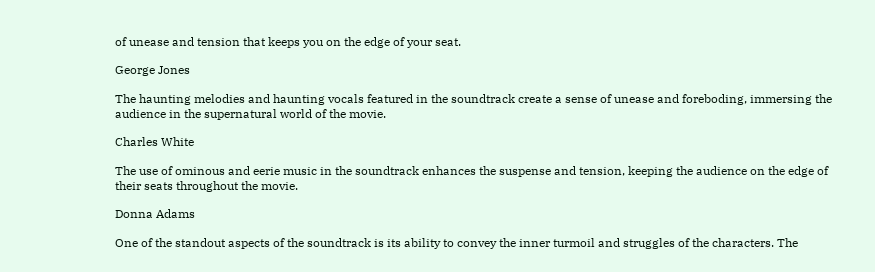of unease and tension that keeps you on the edge of your seat.

George Jones

The haunting melodies and haunting vocals featured in the soundtrack create a sense of unease and foreboding, immersing the audience in the supernatural world of the movie.

Charles White

The use of ominous and eerie music in the soundtrack enhances the suspense and tension, keeping the audience on the edge of their seats throughout the movie.

Donna Adams

One of the standout aspects of the soundtrack is its ability to convey the inner turmoil and struggles of the characters. The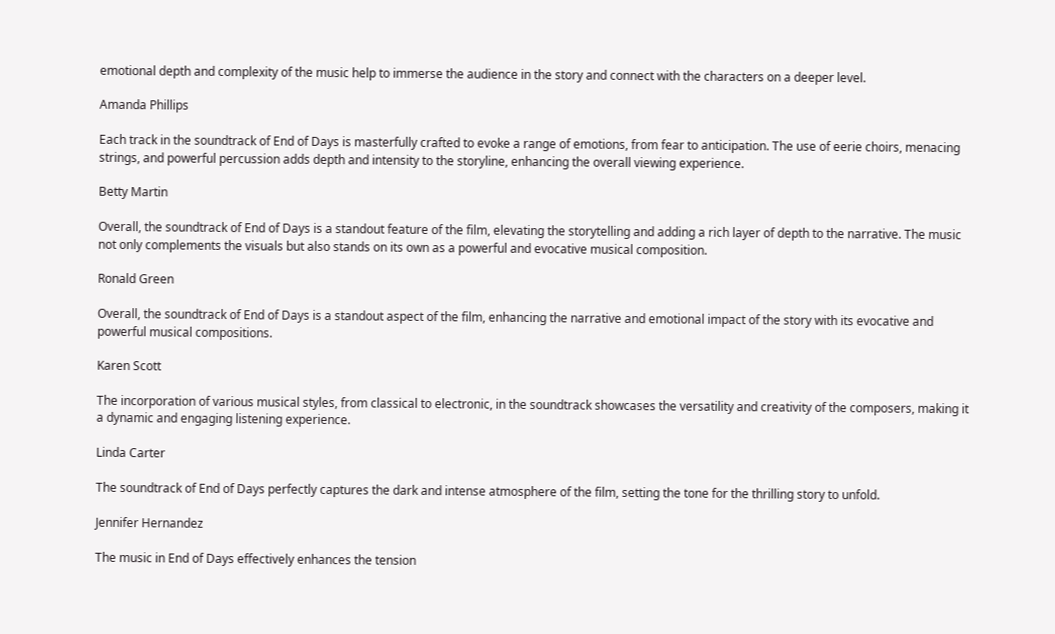emotional depth and complexity of the music help to immerse the audience in the story and connect with the characters on a deeper level.

Amanda Phillips

Each track in the soundtrack of End of Days is masterfully crafted to evoke a range of emotions, from fear to anticipation. The use of eerie choirs, menacing strings, and powerful percussion adds depth and intensity to the storyline, enhancing the overall viewing experience.

Betty Martin

Overall, the soundtrack of End of Days is a standout feature of the film, elevating the storytelling and adding a rich layer of depth to the narrative. The music not only complements the visuals but also stands on its own as a powerful and evocative musical composition.

Ronald Green

Overall, the soundtrack of End of Days is a standout aspect of the film, enhancing the narrative and emotional impact of the story with its evocative and powerful musical compositions.

Karen Scott

The incorporation of various musical styles, from classical to electronic, in the soundtrack showcases the versatility and creativity of the composers, making it a dynamic and engaging listening experience.

Linda Carter

The soundtrack of End of Days perfectly captures the dark and intense atmosphere of the film, setting the tone for the thrilling story to unfold.

Jennifer Hernandez

The music in End of Days effectively enhances the tension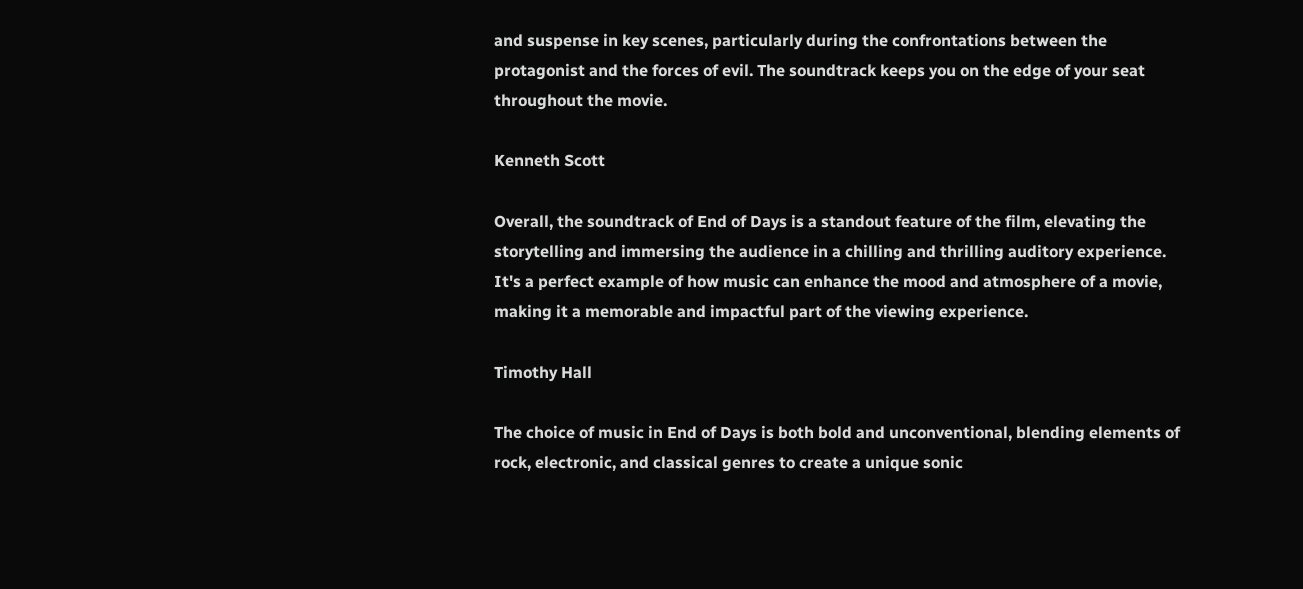and suspense in key scenes, particularly during the confrontations between the protagonist and the forces of evil. The soundtrack keeps you on the edge of your seat throughout the movie.

Kenneth Scott

Overall, the soundtrack of End of Days is a standout feature of the film, elevating the storytelling and immersing the audience in a chilling and thrilling auditory experience. It's a perfect example of how music can enhance the mood and atmosphere of a movie, making it a memorable and impactful part of the viewing experience.

Timothy Hall

The choice of music in End of Days is both bold and unconventional, blending elements of rock, electronic, and classical genres to create a unique sonic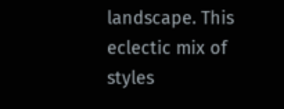landscape. This eclectic mix of styles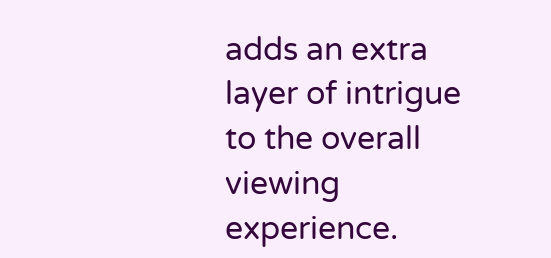adds an extra layer of intrigue to the overall viewing experience.